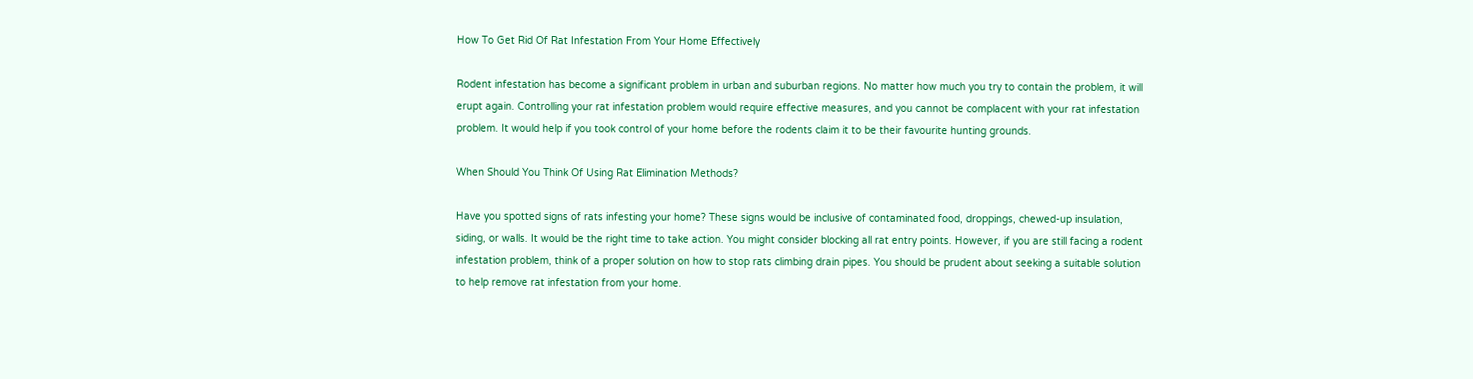How To Get Rid Of Rat Infestation From Your Home Effectively

Rodent infestation has become a significant problem in urban and suburban regions. No matter how much you try to contain the problem, it will erupt again. Controlling your rat infestation problem would require effective measures, and you cannot be complacent with your rat infestation problem. It would help if you took control of your home before the rodents claim it to be their favourite hunting grounds.

When Should You Think Of Using Rat Elimination Methods?

Have you spotted signs of rats infesting your home? These signs would be inclusive of contaminated food, droppings, chewed-up insulation, siding, or walls. It would be the right time to take action. You might consider blocking all rat entry points. However, if you are still facing a rodent infestation problem, think of a proper solution on how to stop rats climbing drain pipes. You should be prudent about seeking a suitable solution to help remove rat infestation from your home.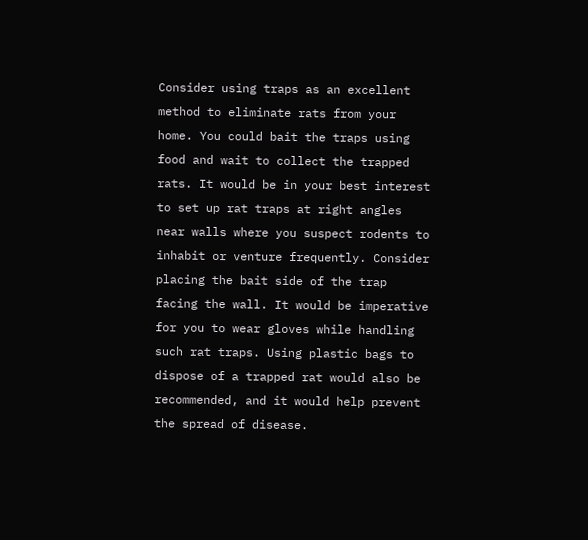Consider using traps as an excellent method to eliminate rats from your home. You could bait the traps using food and wait to collect the trapped rats. It would be in your best interest to set up rat traps at right angles near walls where you suspect rodents to inhabit or venture frequently. Consider placing the bait side of the trap facing the wall. It would be imperative for you to wear gloves while handling such rat traps. Using plastic bags to dispose of a trapped rat would also be recommended, and it would help prevent the spread of disease.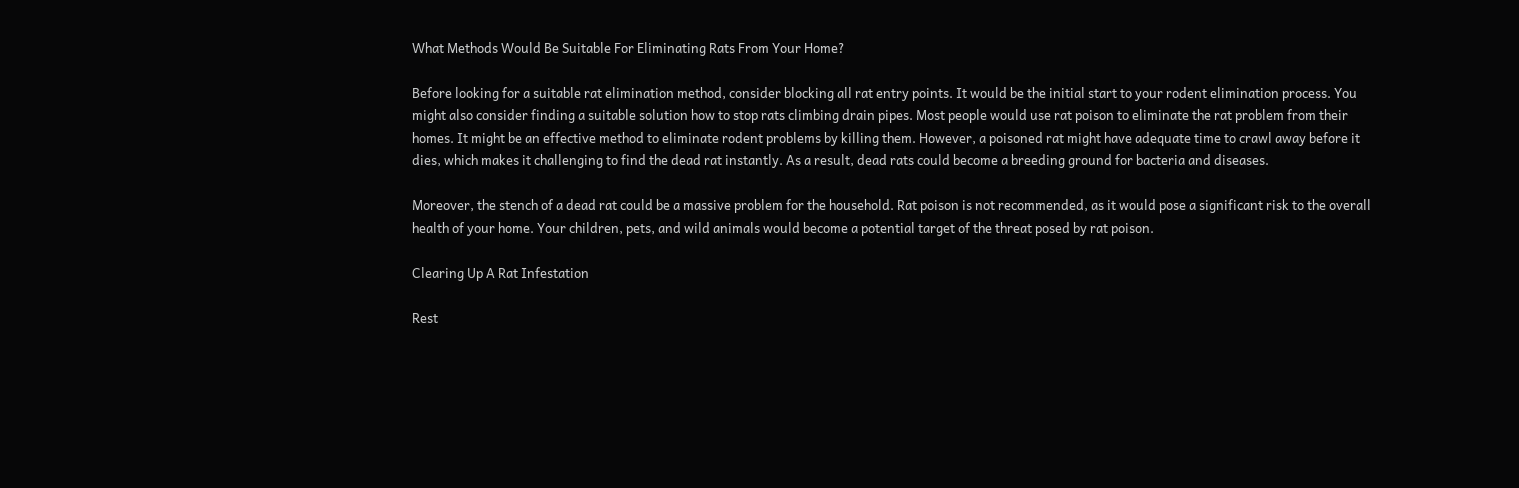What Methods Would Be Suitable For Eliminating Rats From Your Home?

Before looking for a suitable rat elimination method, consider blocking all rat entry points. It would be the initial start to your rodent elimination process. You might also consider finding a suitable solution how to stop rats climbing drain pipes. Most people would use rat poison to eliminate the rat problem from their homes. It might be an effective method to eliminate rodent problems by killing them. However, a poisoned rat might have adequate time to crawl away before it dies, which makes it challenging to find the dead rat instantly. As a result, dead rats could become a breeding ground for bacteria and diseases.

Moreover, the stench of a dead rat could be a massive problem for the household. Rat poison is not recommended, as it would pose a significant risk to the overall health of your home. Your children, pets, and wild animals would become a potential target of the threat posed by rat poison.

Clearing Up A Rat Infestation

Rest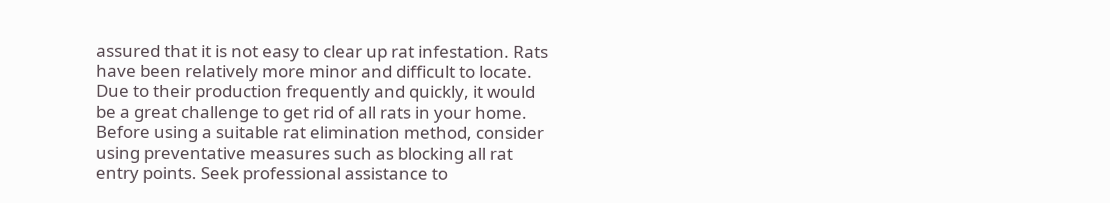assured that it is not easy to clear up rat infestation. Rats have been relatively more minor and difficult to locate. Due to their production frequently and quickly, it would be a great challenge to get rid of all rats in your home. Before using a suitable rat elimination method, consider using preventative measures such as blocking all rat entry points. Seek professional assistance to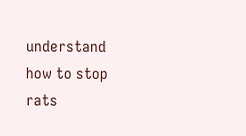understand how to stop rats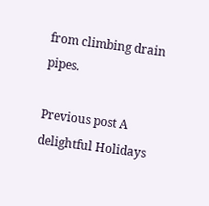from climbing drain pipes.

Previous post A delightful Holidays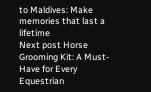to Maldives: Make memories that last a lifetime
Next post Horse Grooming Kit: A Must-Have for Every Equestrian